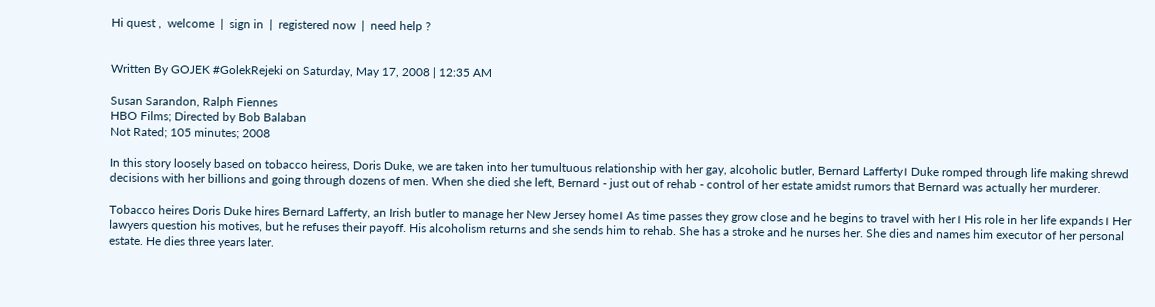Hi quest ,  welcome  |  sign in  |  registered now  |  need help ?


Written By GOJEK #GolekRejeki on Saturday, May 17, 2008 | 12:35 AM

Susan Sarandon, Ralph Fiennes
HBO Films; Directed by Bob Balaban
Not Rated; 105 minutes; 2008

In this story loosely based on tobacco heiress, Doris Duke, we are taken into her tumultuous relationship with her gay, alcoholic butler, Bernard Lafferty। Duke romped through life making shrewd decisions with her billions and going through dozens of men. When she died she left, Bernard - just out of rehab - control of her estate amidst rumors that Bernard was actually her murderer.

Tobacco heires Doris Duke hires Bernard Lafferty, an Irish butler to manage her New Jersey home। As time passes they grow close and he begins to travel with her। His role in her life expands। Her lawyers question his motives, but he refuses their payoff. His alcoholism returns and she sends him to rehab. She has a stroke and he nurses her. She dies and names him executor of her personal estate. He dies three years later.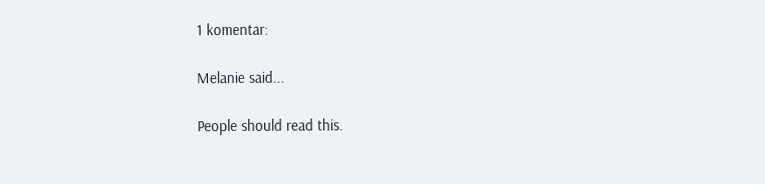1 komentar:

Melanie said...

People should read this.